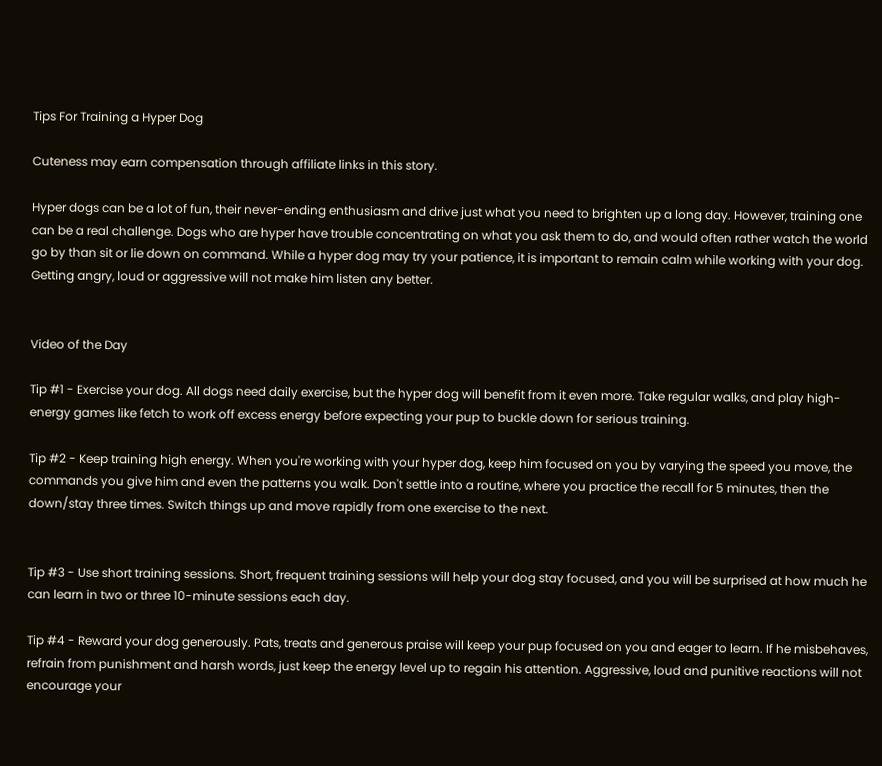Tips For Training a Hyper Dog

Cuteness may earn compensation through affiliate links in this story.

Hyper dogs can be a lot of fun, their never-ending enthusiasm and drive just what you need to brighten up a long day. However, training one can be a real challenge. Dogs who are hyper have trouble concentrating on what you ask them to do, and would often rather watch the world go by than sit or lie down on command. While a hyper dog may try your patience, it is important to remain calm while working with your dog. Getting angry, loud or aggressive will not make him listen any better.


Video of the Day

Tip #1 - Exercise your dog. All dogs need daily exercise, but the hyper dog will benefit from it even more. Take regular walks, and play high-energy games like fetch to work off excess energy before expecting your pup to buckle down for serious training.

Tip #2 - Keep training high energy. When you're working with your hyper dog, keep him focused on you by varying the speed you move, the commands you give him and even the patterns you walk. Don't settle into a routine, where you practice the recall for 5 minutes, then the down/stay three times. Switch things up and move rapidly from one exercise to the next.


Tip #3 - Use short training sessions. Short, frequent training sessions will help your dog stay focused, and you will be surprised at how much he can learn in two or three 10-minute sessions each day.

Tip #4 - Reward your dog generously. Pats, treats and generous praise will keep your pup focused on you and eager to learn. If he misbehaves, refrain from punishment and harsh words, just keep the energy level up to regain his attention. Aggressive, loud and punitive reactions will not encourage your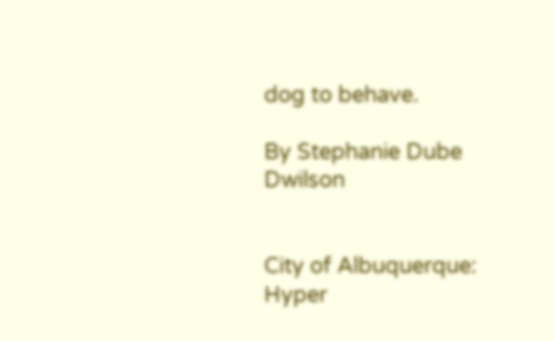dog to behave.

By Stephanie Dube Dwilson


City of Albuquerque: Hyper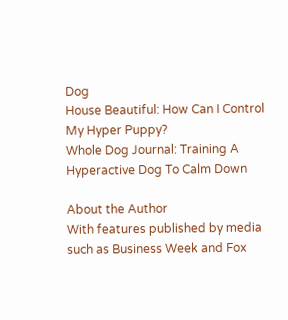Dog
House Beautiful: How Can I Control My Hyper Puppy?
Whole Dog Journal: Training A Hyperactive Dog To Calm Down

About the Author
With features published by media such as Business Week and Fox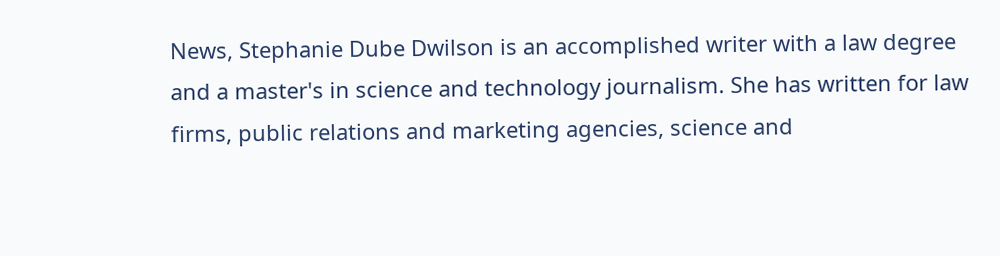News, Stephanie Dube Dwilson is an accomplished writer with a law degree and a master's in science and technology journalism. She has written for law firms, public relations and marketing agencies, science and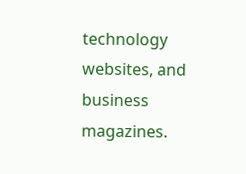technology websites, and business magazines.